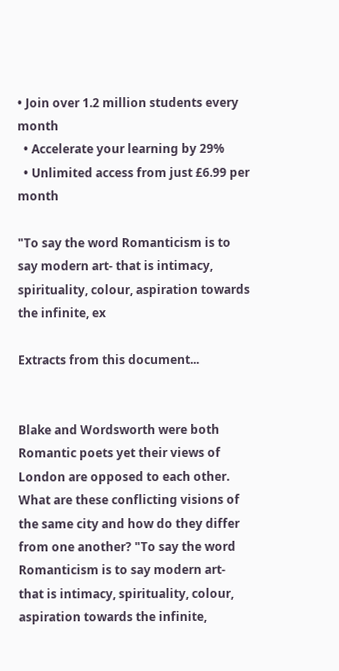• Join over 1.2 million students every month
  • Accelerate your learning by 29%
  • Unlimited access from just £6.99 per month

"To say the word Romanticism is to say modern art- that is intimacy, spirituality, colour, aspiration towards the infinite, ex

Extracts from this document...


Blake and Wordsworth were both Romantic poets yet their views of London are opposed to each other. What are these conflicting visions of the same city and how do they differ from one another? "To say the word Romanticism is to say modern art- that is intimacy, spirituality, colour, aspiration towards the infinite,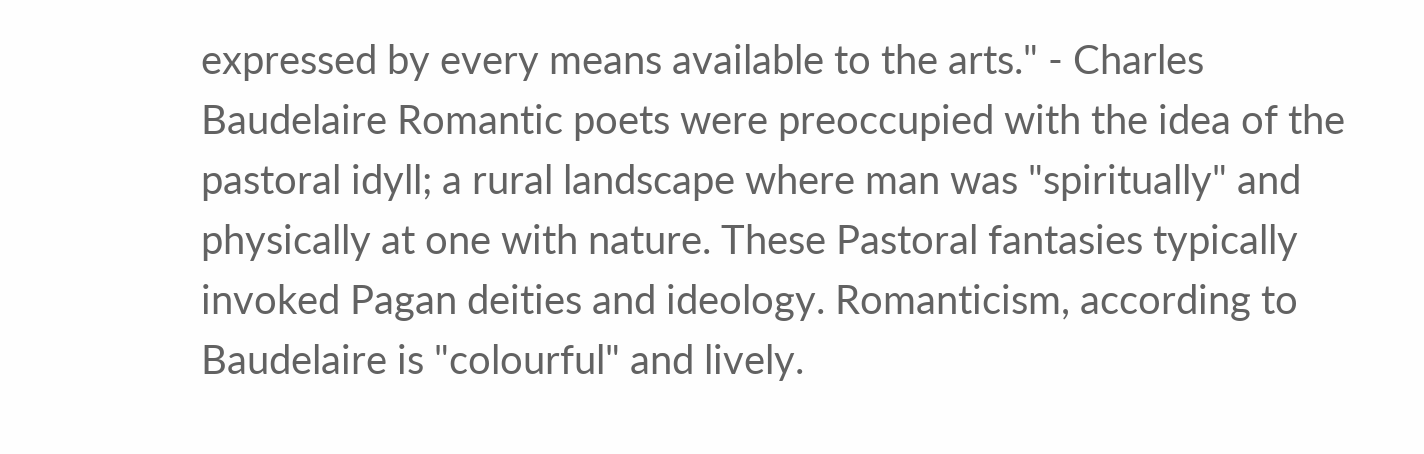expressed by every means available to the arts." - Charles Baudelaire Romantic poets were preoccupied with the idea of the pastoral idyll; a rural landscape where man was "spiritually" and physically at one with nature. These Pastoral fantasies typically invoked Pagan deities and ideology. Romanticism, according to Baudelaire is "colourful" and lively.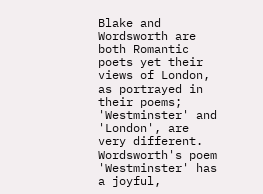Blake and Wordsworth are both Romantic poets yet their views of London, as portrayed in their poems; 'Westminster' and 'London', are very different. Wordsworth's poem 'Westminster' has a joyful,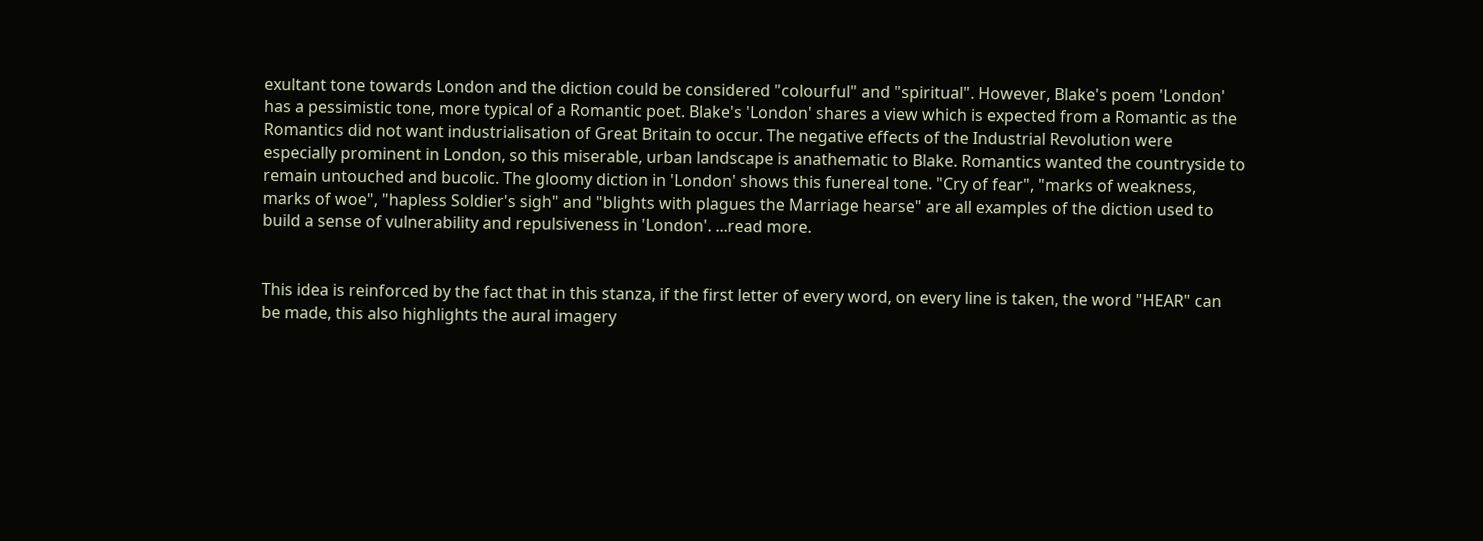exultant tone towards London and the diction could be considered "colourful" and "spiritual". However, Blake's poem 'London' has a pessimistic tone, more typical of a Romantic poet. Blake's 'London' shares a view which is expected from a Romantic as the Romantics did not want industrialisation of Great Britain to occur. The negative effects of the Industrial Revolution were especially prominent in London, so this miserable, urban landscape is anathematic to Blake. Romantics wanted the countryside to remain untouched and bucolic. The gloomy diction in 'London' shows this funereal tone. "Cry of fear", "marks of weakness, marks of woe", "hapless Soldier's sigh" and "blights with plagues the Marriage hearse" are all examples of the diction used to build a sense of vulnerability and repulsiveness in 'London'. ...read more.


This idea is reinforced by the fact that in this stanza, if the first letter of every word, on every line is taken, the word "HEAR" can be made, this also highlights the aural imagery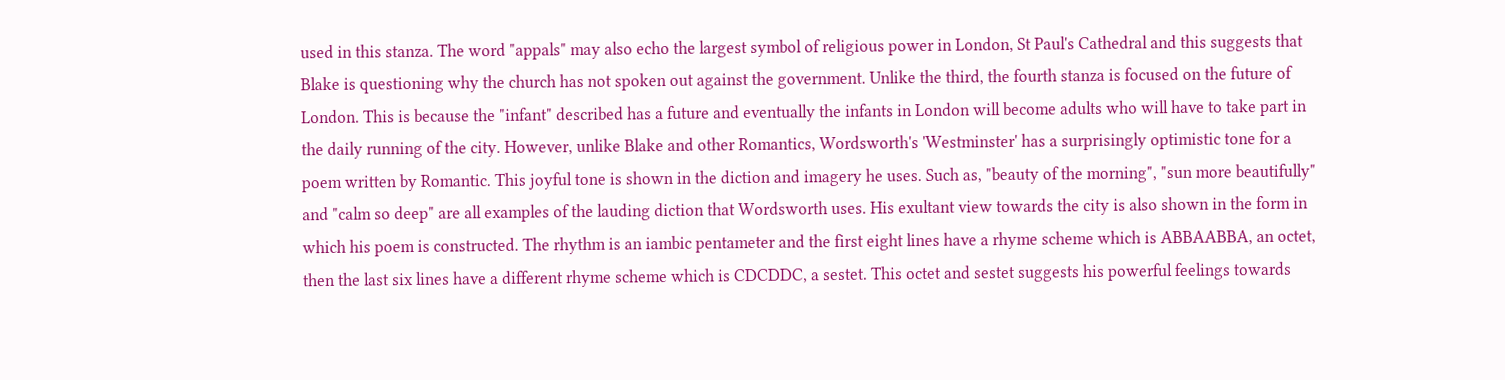used in this stanza. The word "appals" may also echo the largest symbol of religious power in London, St Paul's Cathedral and this suggests that Blake is questioning why the church has not spoken out against the government. Unlike the third, the fourth stanza is focused on the future of London. This is because the "infant" described has a future and eventually the infants in London will become adults who will have to take part in the daily running of the city. However, unlike Blake and other Romantics, Wordsworth's 'Westminster' has a surprisingly optimistic tone for a poem written by Romantic. This joyful tone is shown in the diction and imagery he uses. Such as, "beauty of the morning", "sun more beautifully" and "calm so deep" are all examples of the lauding diction that Wordsworth uses. His exultant view towards the city is also shown in the form in which his poem is constructed. The rhythm is an iambic pentameter and the first eight lines have a rhyme scheme which is ABBAABBA, an octet, then the last six lines have a different rhyme scheme which is CDCDDC, a sestet. This octet and sestet suggests his powerful feelings towards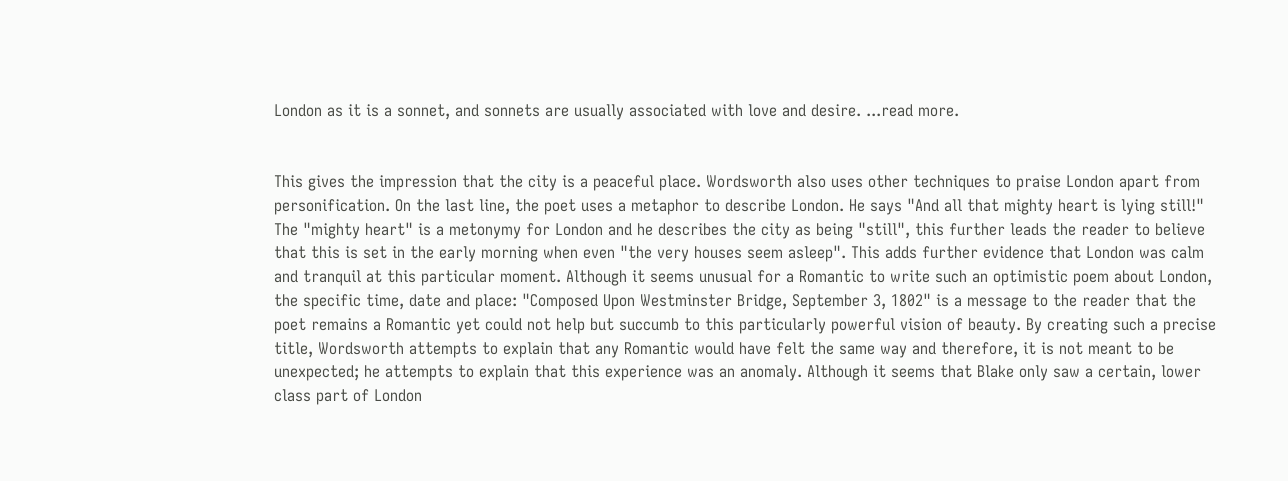London as it is a sonnet, and sonnets are usually associated with love and desire. ...read more.


This gives the impression that the city is a peaceful place. Wordsworth also uses other techniques to praise London apart from personification. On the last line, the poet uses a metaphor to describe London. He says "And all that mighty heart is lying still!" The "mighty heart" is a metonymy for London and he describes the city as being "still", this further leads the reader to believe that this is set in the early morning when even "the very houses seem asleep". This adds further evidence that London was calm and tranquil at this particular moment. Although it seems unusual for a Romantic to write such an optimistic poem about London, the specific time, date and place: "Composed Upon Westminster Bridge, September 3, 1802" is a message to the reader that the poet remains a Romantic yet could not help but succumb to this particularly powerful vision of beauty. By creating such a precise title, Wordsworth attempts to explain that any Romantic would have felt the same way and therefore, it is not meant to be unexpected; he attempts to explain that this experience was an anomaly. Although it seems that Blake only saw a certain, lower class part of London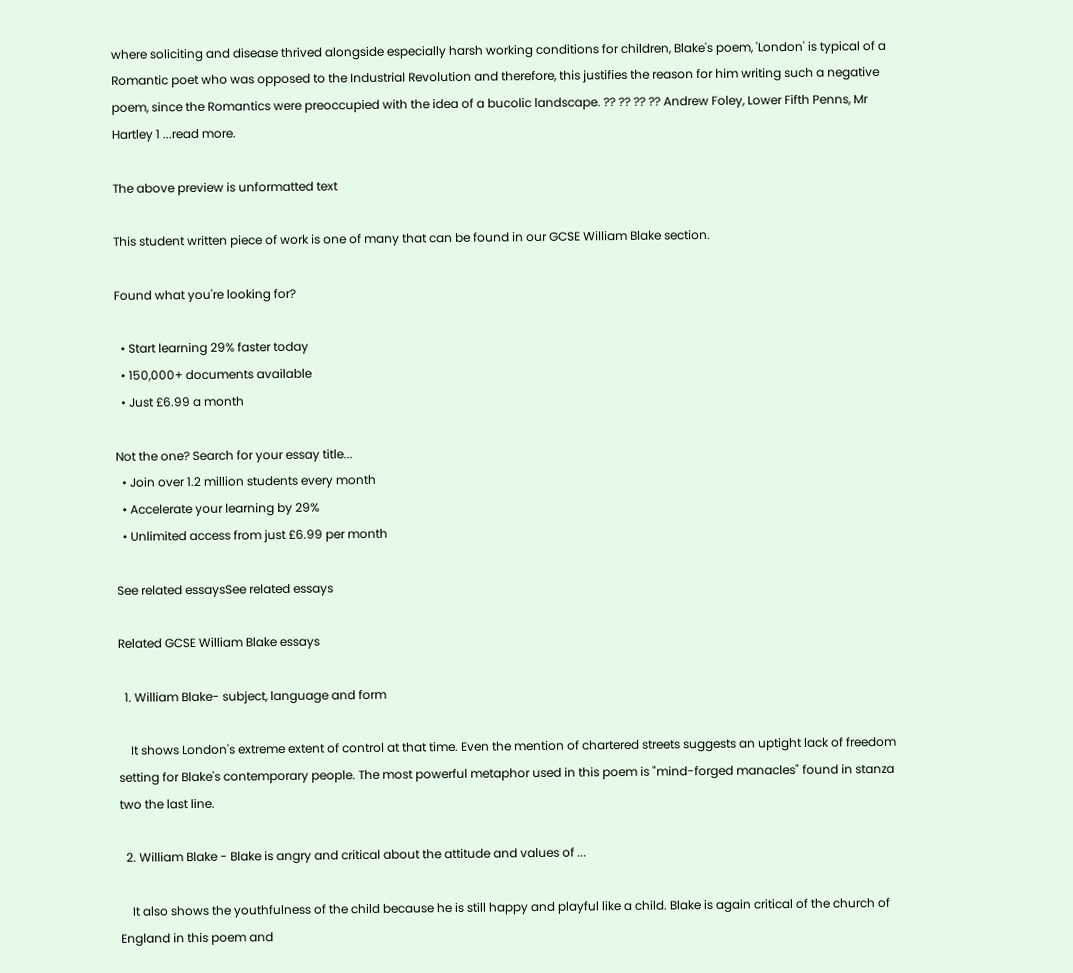where soliciting and disease thrived alongside especially harsh working conditions for children, Blake's poem, 'London' is typical of a Romantic poet who was opposed to the Industrial Revolution and therefore, this justifies the reason for him writing such a negative poem, since the Romantics were preoccupied with the idea of a bucolic landscape. ?? ?? ?? ?? Andrew Foley, Lower Fifth Penns, Mr Hartley 1 ...read more.

The above preview is unformatted text

This student written piece of work is one of many that can be found in our GCSE William Blake section.

Found what you're looking for?

  • Start learning 29% faster today
  • 150,000+ documents available
  • Just £6.99 a month

Not the one? Search for your essay title...
  • Join over 1.2 million students every month
  • Accelerate your learning by 29%
  • Unlimited access from just £6.99 per month

See related essaysSee related essays

Related GCSE William Blake essays

  1. William Blake- subject, language and form

    It shows London's extreme extent of control at that time. Even the mention of chartered streets suggests an uptight lack of freedom setting for Blake's contemporary people. The most powerful metaphor used in this poem is "mind-forged manacles" found in stanza two the last line.

  2. William Blake - Blake is angry and critical about the attitude and values of ...

    It also shows the youthfulness of the child because he is still happy and playful like a child. Blake is again critical of the church of England in this poem and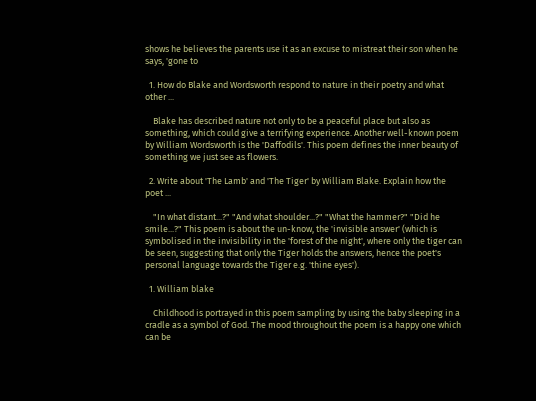shows he believes the parents use it as an excuse to mistreat their son when he says, 'gone to

  1. How do Blake and Wordsworth respond to nature in their poetry and what other ...

    Blake has described nature not only to be a peaceful place but also as something, which could give a terrifying experience. Another well-known poem by William Wordsworth is the 'Daffodils'. This poem defines the inner beauty of something we just see as flowers.

  2. Write about 'The Lamb' and 'The Tiger' by William Blake. Explain how the poet ...

    "In what distant...?" "And what shoulder...?" "What the hammer?" "Did he smile...?" This poem is about the un-know, the 'invisible answer' (which is symbolised in the invisibility in the 'forest of the night', where only the tiger can be seen, suggesting that only the Tiger holds the answers, hence the poet's personal language towards the Tiger e.g. 'thine eyes').

  1. William blake

    Childhood is portrayed in this poem sampling by using the baby sleeping in a cradle as a symbol of God. The mood throughout the poem is a happy one which can be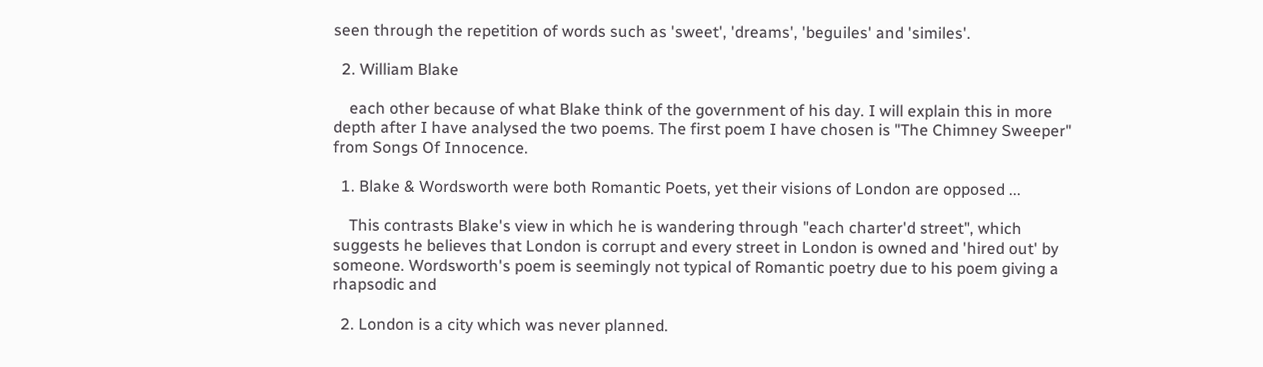seen through the repetition of words such as 'sweet', 'dreams', 'beguiles' and 'similes'.

  2. William Blake

    each other because of what Blake think of the government of his day. I will explain this in more depth after I have analysed the two poems. The first poem I have chosen is "The Chimney Sweeper" from Songs Of Innocence.

  1. Blake & Wordsworth were both Romantic Poets, yet their visions of London are opposed ...

    This contrasts Blake's view in which he is wandering through "each charter'd street", which suggests he believes that London is corrupt and every street in London is owned and 'hired out' by someone. Wordsworth's poem is seemingly not typical of Romantic poetry due to his poem giving a rhapsodic and

  2. London is a city which was never planned.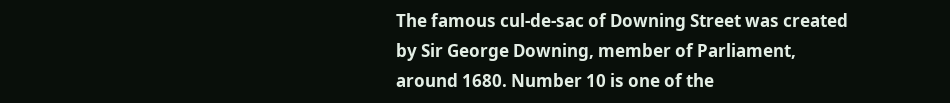The famous cul-de-sac of Downing Street was created by Sir George Downing, member of Parliament, around 1680. Number 10 is one of the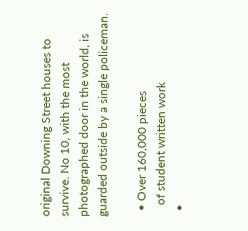original Downing Street houses to survive. No 10, with the most photographed door in the world, is guarded outside by a single policeman.

  • Over 160,000 pieces
    of student written work
  •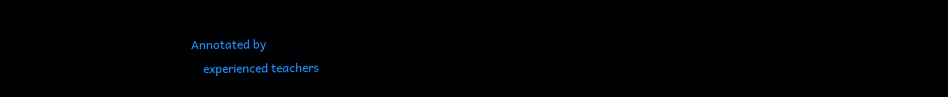Annotated by
    experienced teachers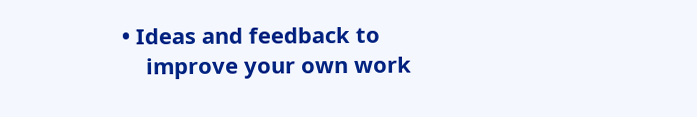• Ideas and feedback to
    improve your own work